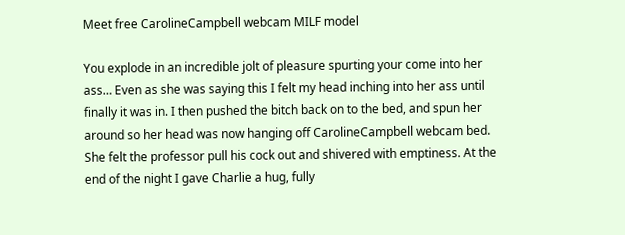Meet free CarolineCampbell webcam MILF model

You explode in an incredible jolt of pleasure spurting your come into her ass… Even as she was saying this I felt my head inching into her ass until finally it was in. I then pushed the bitch back on to the bed, and spun her around so her head was now hanging off CarolineCampbell webcam bed. She felt the professor pull his cock out and shivered with emptiness. At the end of the night I gave Charlie a hug, fully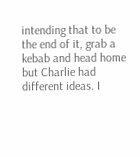intending that to be the end of it, grab a kebab and head home but Charlie had different ideas. I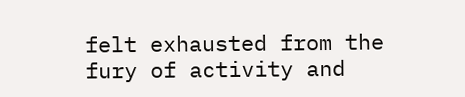felt exhausted from the fury of activity and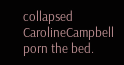collapsed CarolineCampbell porn the bed.